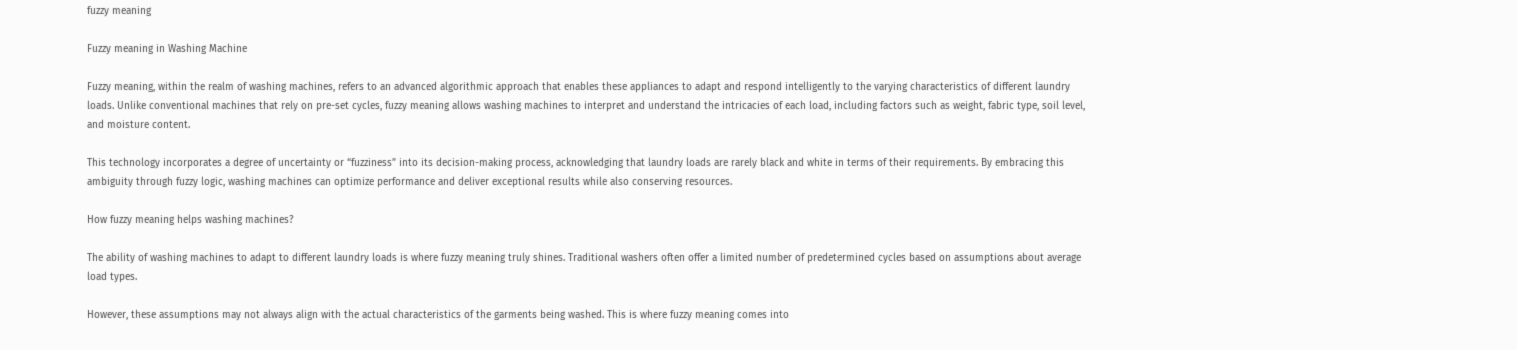fuzzy meaning

Fuzzy meaning in Washing Machine

Fuzzy meaning, within the realm of washing machines, refers to an advanced algorithmic approach that enables these appliances to adapt and respond intelligently to the varying characteristics of different laundry loads. Unlike conventional machines that rely on pre-set cycles, fuzzy meaning allows washing machines to interpret and understand the intricacies of each load, including factors such as weight, fabric type, soil level, and moisture content.

This technology incorporates a degree of uncertainty or “fuzziness” into its decision-making process, acknowledging that laundry loads are rarely black and white in terms of their requirements. By embracing this ambiguity through fuzzy logic, washing machines can optimize performance and deliver exceptional results while also conserving resources.

How fuzzy meaning helps washing machines?

The ability of washing machines to adapt to different laundry loads is where fuzzy meaning truly shines. Traditional washers often offer a limited number of predetermined cycles based on assumptions about average load types.

However, these assumptions may not always align with the actual characteristics of the garments being washed. This is where fuzzy meaning comes into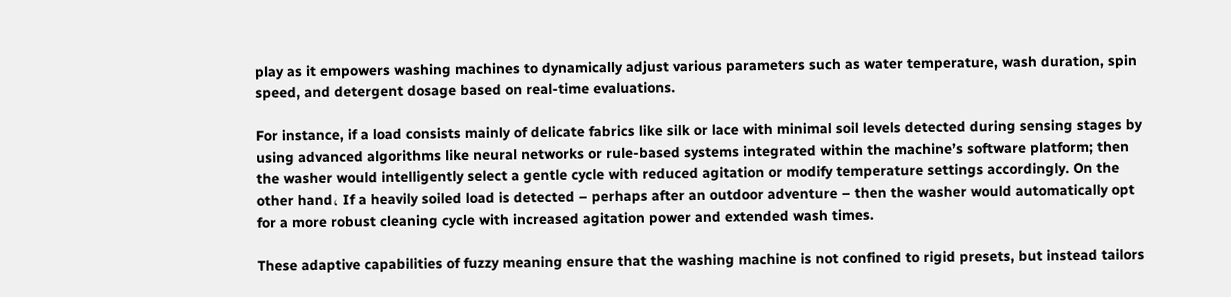play as it empowers washing machines to dynamically adjust various parameters such as water temperature, wash duration, spin speed, and detergent dosage based on real-time evaluations.

For instance, if a load consists mainly of delicate fabrics like silk or lace with minimal soil levels detected during sensing stages by using advanced algorithms like neural networks or rule-based systems integrated within the machine’s software platform; then the washer would intelligently select a gentle cycle with reduced agitation or modify temperature settings accordingly. On the other hand، If a heavily soiled load is detected – perhaps after an outdoor adventure – then the washer would automatically opt for a more robust cleaning cycle with increased agitation power and extended wash times.

These adaptive capabilities of fuzzy meaning ensure that the washing machine is not confined to rigid presets, but instead tailors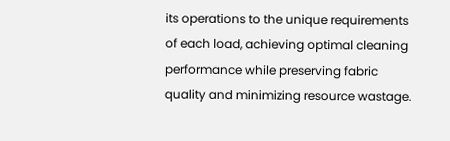its operations to the unique requirements of each load, achieving optimal cleaning performance while preserving fabric quality and minimizing resource wastage.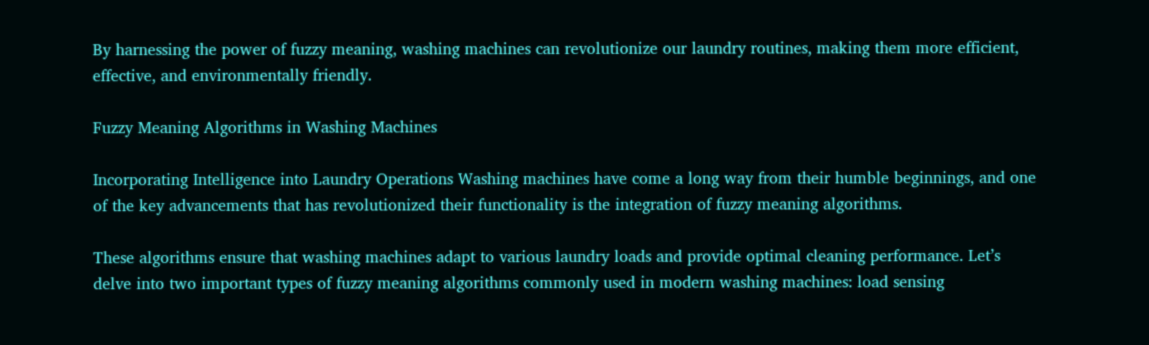By harnessing the power of fuzzy meaning, washing machines can revolutionize our laundry routines, making them more efficient, effective, and environmentally friendly.

Fuzzy Meaning Algorithms in Washing Machines

Incorporating Intelligence into Laundry Operations Washing machines have come a long way from their humble beginnings, and one of the key advancements that has revolutionized their functionality is the integration of fuzzy meaning algorithms.

These algorithms ensure that washing machines adapt to various laundry loads and provide optimal cleaning performance. Let’s delve into two important types of fuzzy meaning algorithms commonly used in modern washing machines: load sensing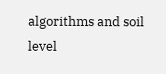algorithms and soil level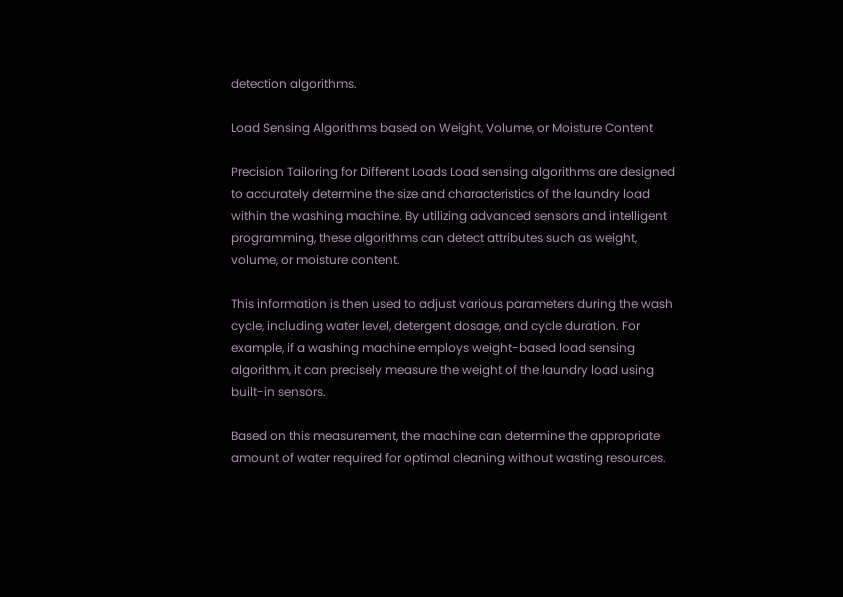detection algorithms.

Load Sensing Algorithms based on Weight, Volume, or Moisture Content

Precision Tailoring for Different Loads Load sensing algorithms are designed to accurately determine the size and characteristics of the laundry load within the washing machine. By utilizing advanced sensors and intelligent programming, these algorithms can detect attributes such as weight, volume, or moisture content.

This information is then used to adjust various parameters during the wash cycle, including water level, detergent dosage, and cycle duration. For example, if a washing machine employs weight-based load sensing algorithm, it can precisely measure the weight of the laundry load using built-in sensors.

Based on this measurement, the machine can determine the appropriate amount of water required for optimal cleaning without wasting resources.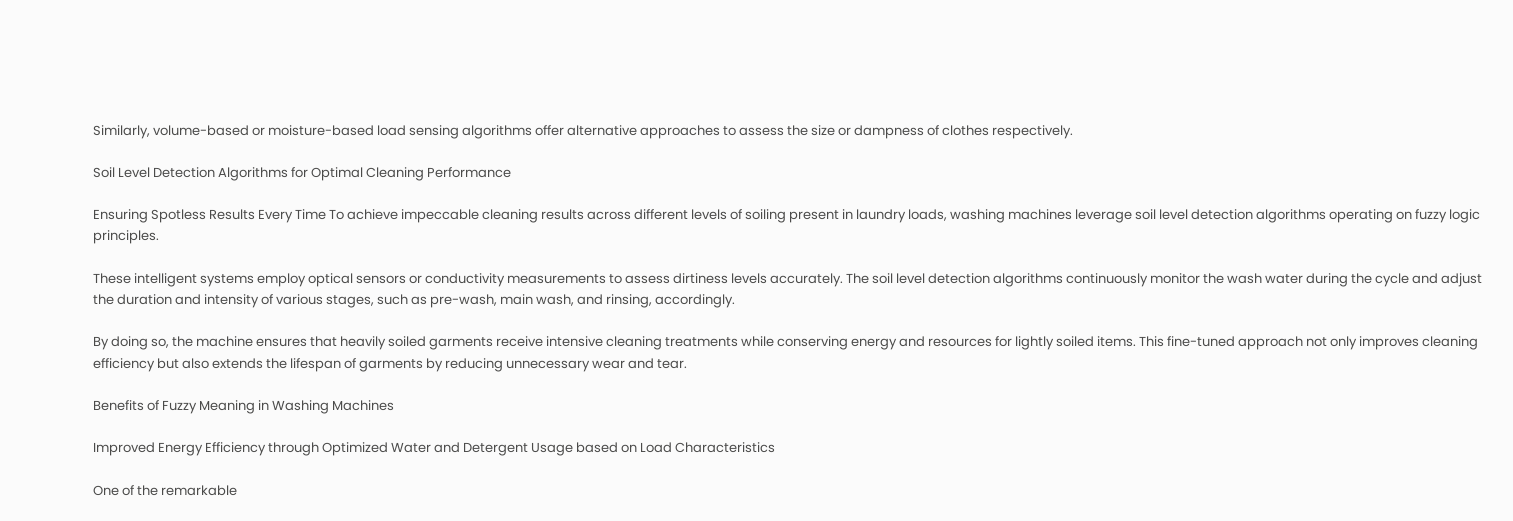Similarly, volume-based or moisture-based load sensing algorithms offer alternative approaches to assess the size or dampness of clothes respectively.

Soil Level Detection Algorithms for Optimal Cleaning Performance

Ensuring Spotless Results Every Time To achieve impeccable cleaning results across different levels of soiling present in laundry loads, washing machines leverage soil level detection algorithms operating on fuzzy logic principles.

These intelligent systems employ optical sensors or conductivity measurements to assess dirtiness levels accurately. The soil level detection algorithms continuously monitor the wash water during the cycle and adjust the duration and intensity of various stages, such as pre-wash, main wash, and rinsing, accordingly.

By doing so, the machine ensures that heavily soiled garments receive intensive cleaning treatments while conserving energy and resources for lightly soiled items. This fine-tuned approach not only improves cleaning efficiency but also extends the lifespan of garments by reducing unnecessary wear and tear.

Benefits of Fuzzy Meaning in Washing Machines

Improved Energy Efficiency through Optimized Water and Detergent Usage based on Load Characteristics

One of the remarkable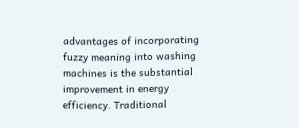advantages of incorporating fuzzy meaning into washing machines is the substantial improvement in energy efficiency. Traditional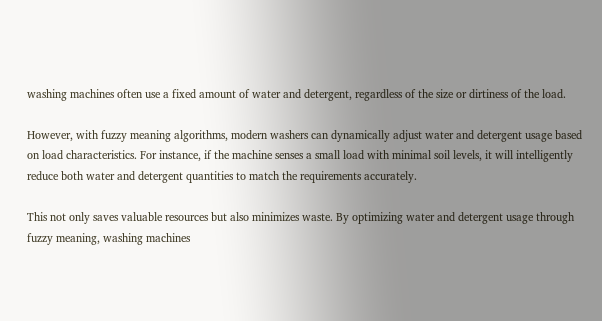washing machines often use a fixed amount of water and detergent, regardless of the size or dirtiness of the load.

However, with fuzzy meaning algorithms, modern washers can dynamically adjust water and detergent usage based on load characteristics. For instance, if the machine senses a small load with minimal soil levels, it will intelligently reduce both water and detergent quantities to match the requirements accurately.

This not only saves valuable resources but also minimizes waste. By optimizing water and detergent usage through fuzzy meaning, washing machines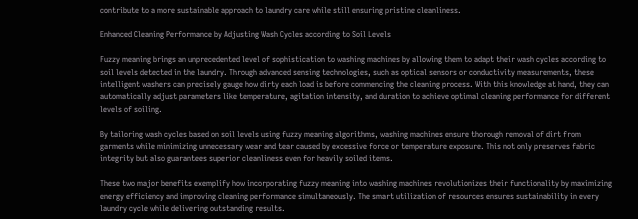contribute to a more sustainable approach to laundry care while still ensuring pristine cleanliness.

Enhanced Cleaning Performance by Adjusting Wash Cycles according to Soil Levels

Fuzzy meaning brings an unprecedented level of sophistication to washing machines by allowing them to adapt their wash cycles according to soil levels detected in the laundry. Through advanced sensing technologies, such as optical sensors or conductivity measurements, these intelligent washers can precisely gauge how dirty each load is before commencing the cleaning process. With this knowledge at hand, they can automatically adjust parameters like temperature, agitation intensity, and duration to achieve optimal cleaning performance for different levels of soiling.

By tailoring wash cycles based on soil levels using fuzzy meaning algorithms, washing machines ensure thorough removal of dirt from garments while minimizing unnecessary wear and tear caused by excessive force or temperature exposure. This not only preserves fabric integrity but also guarantees superior cleanliness even for heavily soiled items.

These two major benefits exemplify how incorporating fuzzy meaning into washing machines revolutionizes their functionality by maximizing energy efficiency and improving cleaning performance simultaneously. The smart utilization of resources ensures sustainability in every laundry cycle while delivering outstanding results.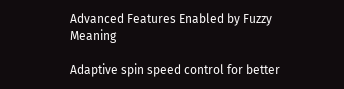Advanced Features Enabled by Fuzzy Meaning

Adaptive spin speed control for better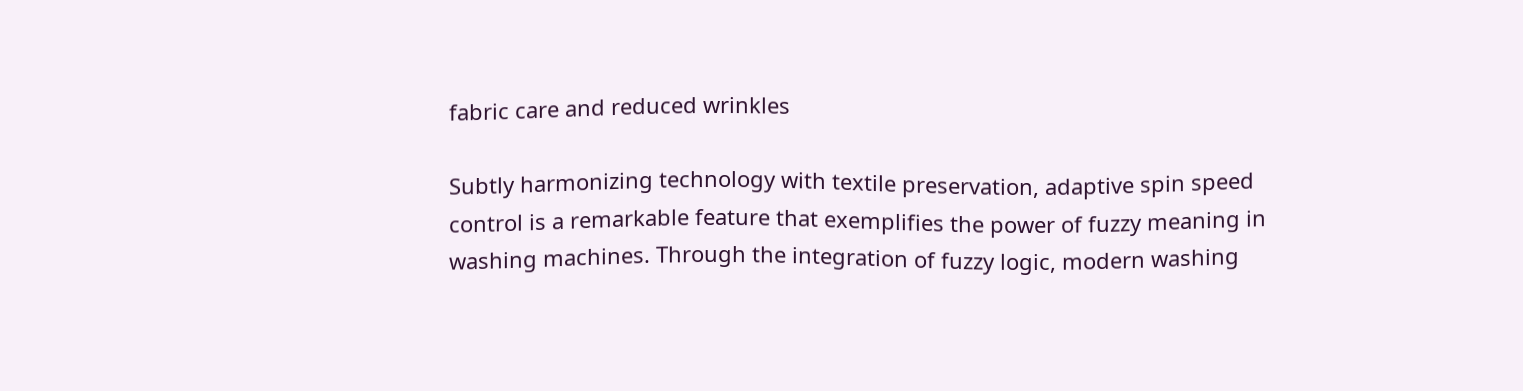fabric care and reduced wrinkles

Subtly harmonizing technology with textile preservation, adaptive spin speed control is a remarkable feature that exemplifies the power of fuzzy meaning in washing machines. Through the integration of fuzzy logic, modern washing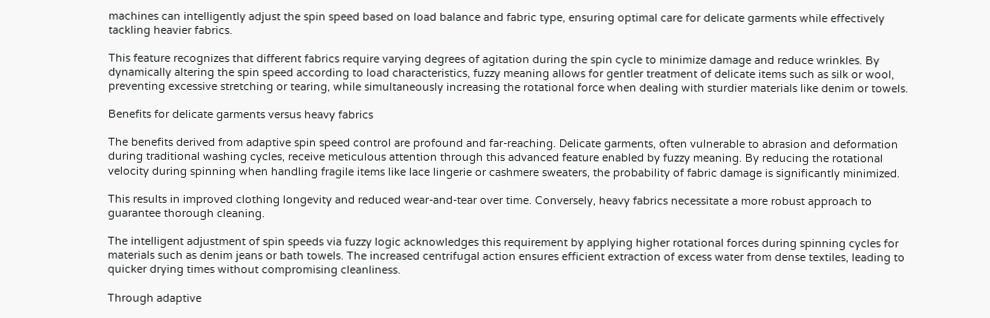machines can intelligently adjust the spin speed based on load balance and fabric type, ensuring optimal care for delicate garments while effectively tackling heavier fabrics.

This feature recognizes that different fabrics require varying degrees of agitation during the spin cycle to minimize damage and reduce wrinkles. By dynamically altering the spin speed according to load characteristics, fuzzy meaning allows for gentler treatment of delicate items such as silk or wool, preventing excessive stretching or tearing, while simultaneously increasing the rotational force when dealing with sturdier materials like denim or towels.

Benefits for delicate garments versus heavy fabrics

The benefits derived from adaptive spin speed control are profound and far-reaching. Delicate garments, often vulnerable to abrasion and deformation during traditional washing cycles, receive meticulous attention through this advanced feature enabled by fuzzy meaning. By reducing the rotational velocity during spinning when handling fragile items like lace lingerie or cashmere sweaters, the probability of fabric damage is significantly minimized.

This results in improved clothing longevity and reduced wear-and-tear over time. Conversely, heavy fabrics necessitate a more robust approach to guarantee thorough cleaning.

The intelligent adjustment of spin speeds via fuzzy logic acknowledges this requirement by applying higher rotational forces during spinning cycles for materials such as denim jeans or bath towels. The increased centrifugal action ensures efficient extraction of excess water from dense textiles, leading to quicker drying times without compromising cleanliness.

Through adaptive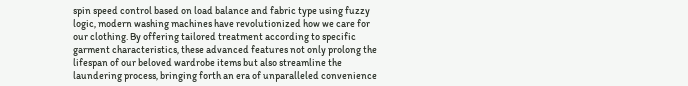spin speed control based on load balance and fabric type using fuzzy logic, modern washing machines have revolutionized how we care for our clothing. By offering tailored treatment according to specific garment characteristics, these advanced features not only prolong the lifespan of our beloved wardrobe items but also streamline the laundering process, bringing forth an era of unparalleled convenience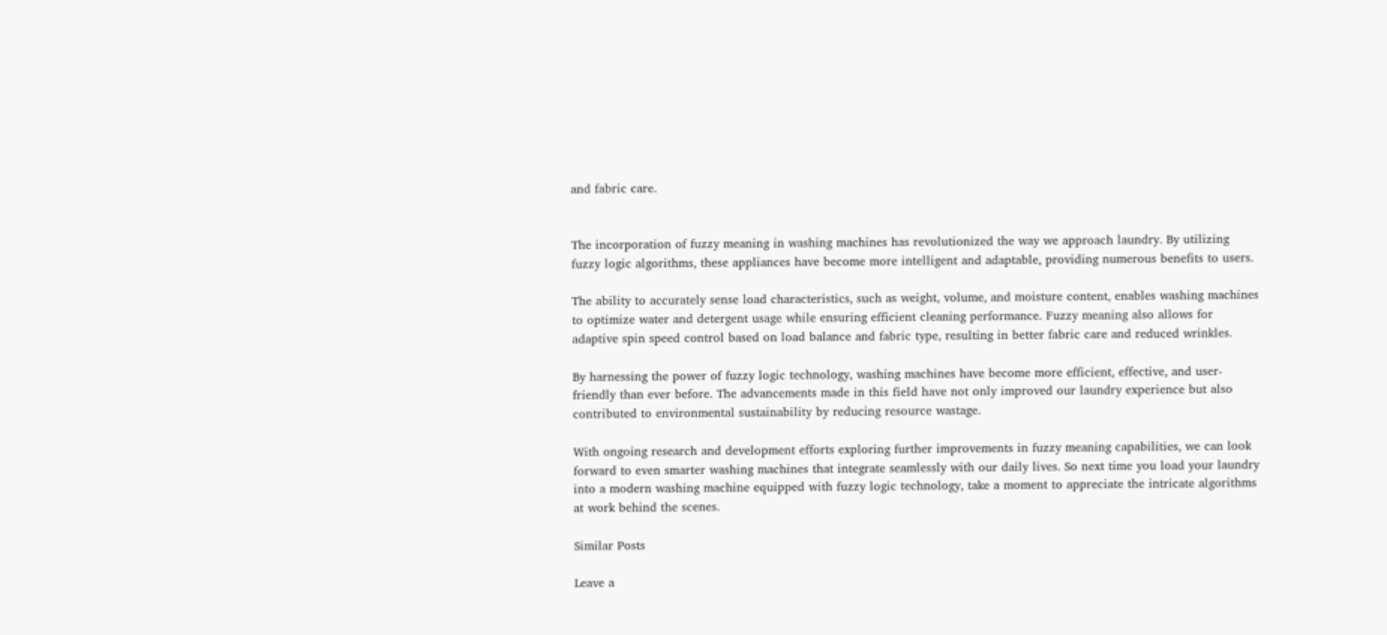and fabric care.


The incorporation of fuzzy meaning in washing machines has revolutionized the way we approach laundry. By utilizing fuzzy logic algorithms, these appliances have become more intelligent and adaptable, providing numerous benefits to users.

The ability to accurately sense load characteristics, such as weight, volume, and moisture content, enables washing machines to optimize water and detergent usage while ensuring efficient cleaning performance. Fuzzy meaning also allows for adaptive spin speed control based on load balance and fabric type, resulting in better fabric care and reduced wrinkles.

By harnessing the power of fuzzy logic technology, washing machines have become more efficient, effective, and user-friendly than ever before. The advancements made in this field have not only improved our laundry experience but also contributed to environmental sustainability by reducing resource wastage.

With ongoing research and development efforts exploring further improvements in fuzzy meaning capabilities, we can look forward to even smarter washing machines that integrate seamlessly with our daily lives. So next time you load your laundry into a modern washing machine equipped with fuzzy logic technology, take a moment to appreciate the intricate algorithms at work behind the scenes.

Similar Posts

Leave a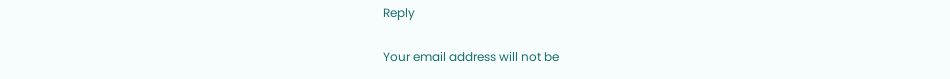Reply

Your email address will not be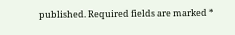published. Required fields are marked *